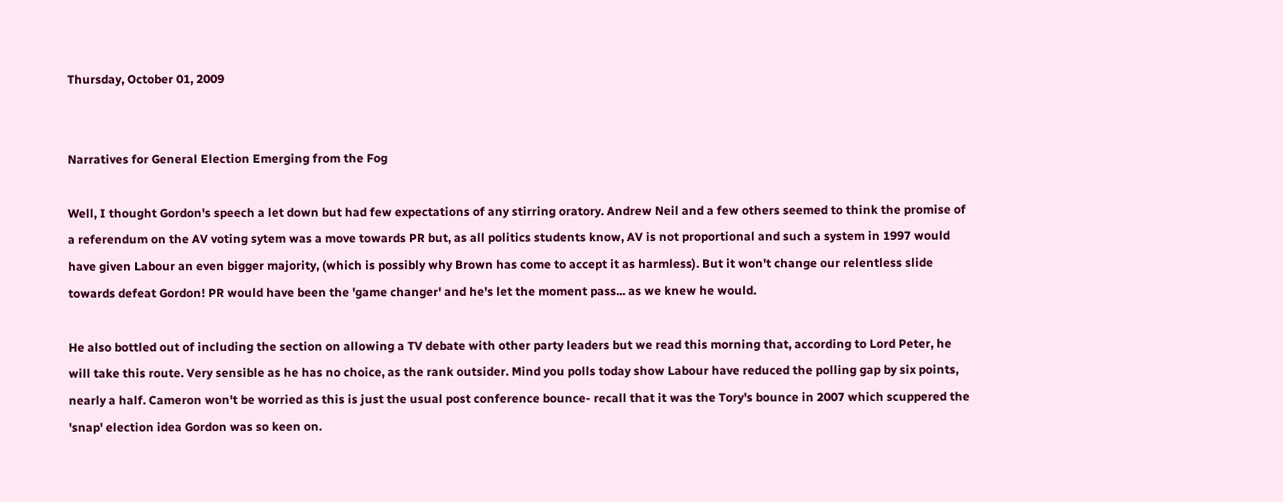Thursday, October 01, 2009


Narratives for General Election Emerging from the Fog

Well, I thought Gordon's speech a let down but had few expectations of any stirring oratory. Andrew Neil and a few others seemed to think the promise of a referendum on the AV voting sytem was a move towards PR but, as all politics students know, AV is not proportional and such a system in 1997 would have given Labour an even bigger majority, (which is possibly why Brown has come to accept it as harmless). But it won't change our relentless slide towards defeat Gordon! PR would have been the 'game changer' and he's let the moment pass... as we knew he would.

He also bottled out of including the section on allowing a TV debate with other party leaders but we read this morning that, according to Lord Peter, he will take this route. Very sensible as he has no choice, as the rank outsider. Mind you polls today show Labour have reduced the polling gap by six points, nearly a half. Cameron won't be worried as this is just the usual post conference bounce- recall that it was the Tory's bounce in 2007 which scuppered the 'snap' election idea Gordon was so keen on.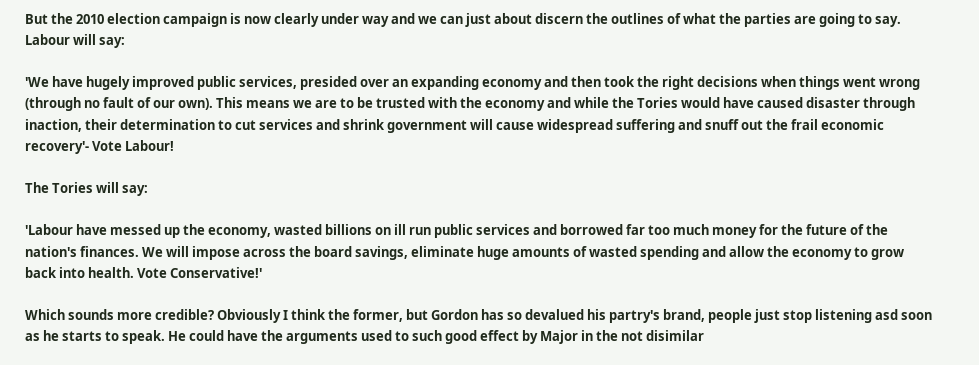But the 2010 election campaign is now clearly under way and we can just about discern the outlines of what the parties are going to say. Labour will say:

'We have hugely improved public services, presided over an expanding economy and then took the right decisions when things went wrong (through no fault of our own). This means we are to be trusted with the economy and while the Tories would have caused disaster through inaction, their determination to cut services and shrink government will cause widespread suffering and snuff out the frail economic recovery'- Vote Labour!

The Tories will say:

'Labour have messed up the economy, wasted billions on ill run public services and borrowed far too much money for the future of the nation's finances. We will impose across the board savings, eliminate huge amounts of wasted spending and allow the economy to grow back into health. Vote Conservative!'

Which sounds more credible? Obviously I think the former, but Gordon has so devalued his partry's brand, people just stop listening asd soon as he starts to speak. He could have the arguments used to such good effect by Major in the not disimilar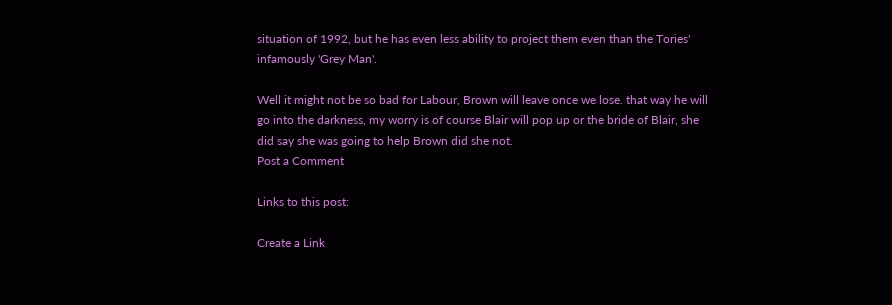situation of 1992, but he has even less ability to project them even than the Tories' infamously 'Grey Man'.

Well it might not be so bad for Labour, Brown will leave once we lose. that way he will go into the darkness, my worry is of course Blair will pop up or the bride of Blair, she did say she was going to help Brown did she not.
Post a Comment

Links to this post:

Create a Link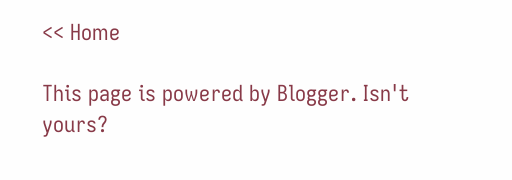<< Home

This page is powered by Blogger. Isn't yours?